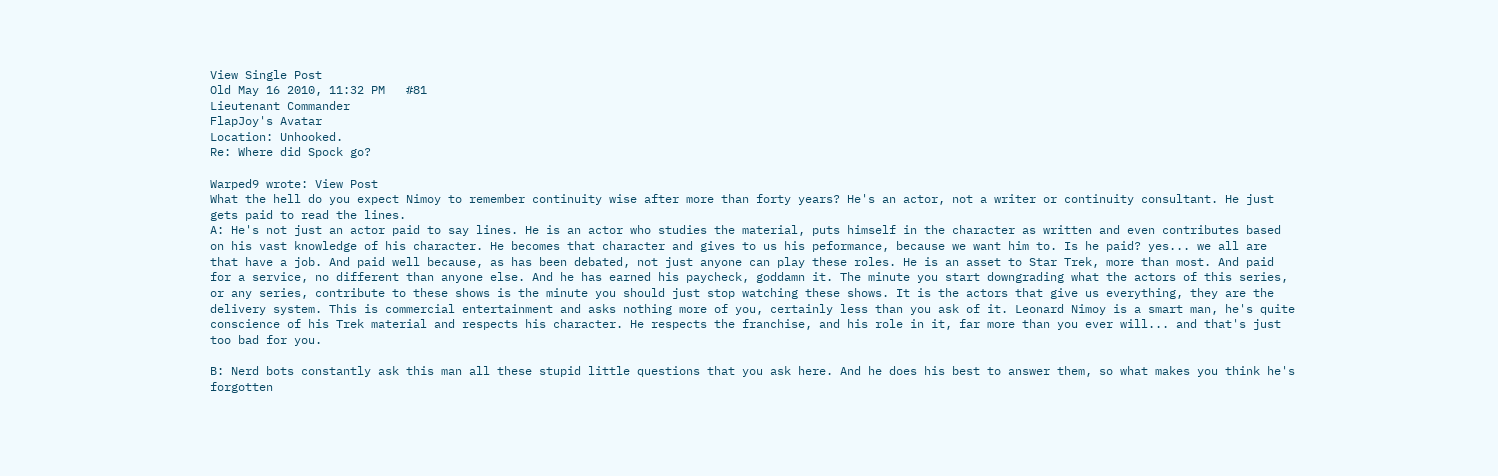View Single Post
Old May 16 2010, 11:32 PM   #81
Lieutenant Commander
FlapJoy's Avatar
Location: Unhooked.
Re: Where did Spock go?

Warped9 wrote: View Post
What the hell do you expect Nimoy to remember continuity wise after more than forty years? He's an actor, not a writer or continuity consultant. He just gets paid to read the lines.
A: He's not just an actor paid to say lines. He is an actor who studies the material, puts himself in the character as written and even contributes based on his vast knowledge of his character. He becomes that character and gives to us his peformance, because we want him to. Is he paid? yes... we all are that have a job. And paid well because, as has been debated, not just anyone can play these roles. He is an asset to Star Trek, more than most. And paid for a service, no different than anyone else. And he has earned his paycheck, goddamn it. The minute you start downgrading what the actors of this series, or any series, contribute to these shows is the minute you should just stop watching these shows. It is the actors that give us everything, they are the delivery system. This is commercial entertainment and asks nothing more of you, certainly less than you ask of it. Leonard Nimoy is a smart man, he's quite conscience of his Trek material and respects his character. He respects the franchise, and his role in it, far more than you ever will... and that's just too bad for you.

B: Nerd bots constantly ask this man all these stupid little questions that you ask here. And he does his best to answer them, so what makes you think he's forgotten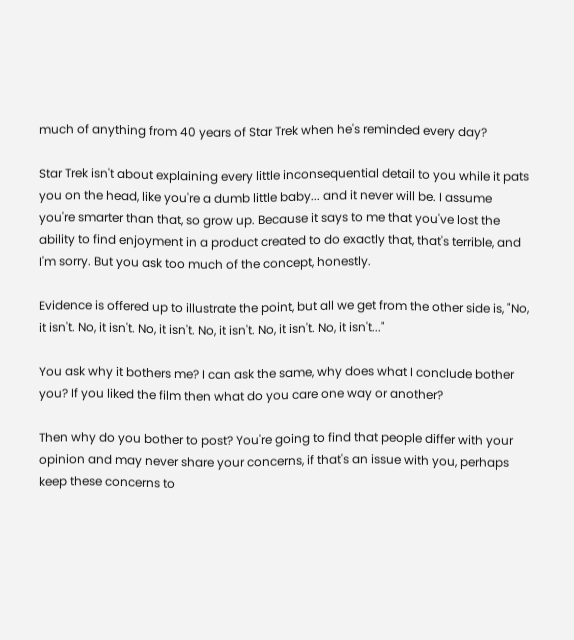much of anything from 40 years of Star Trek when he's reminded every day?

Star Trek isn't about explaining every little inconsequential detail to you while it pats you on the head, like you're a dumb little baby... and it never will be. I assume you're smarter than that, so grow up. Because it says to me that you've lost the ability to find enjoyment in a product created to do exactly that, that's terrible, and I'm sorry. But you ask too much of the concept, honestly.

Evidence is offered up to illustrate the point, but all we get from the other side is, "No, it isn't. No, it isn't. No, it isn't. No, it isn't. No, it isn't. No, it isn't..."

You ask why it bothers me? I can ask the same, why does what I conclude bother you? If you liked the film then what do you care one way or another?

Then why do you bother to post? You're going to find that people differ with your opinion and may never share your concerns, if that's an issue with you, perhaps keep these concerns to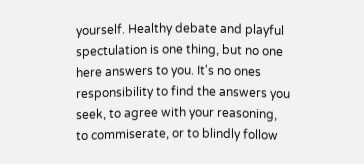yourself. Healthy debate and playful spectulation is one thing, but no one here answers to you. It's no ones responsibility to find the answers you seek, to agree with your reasoning, to commiserate, or to blindly follow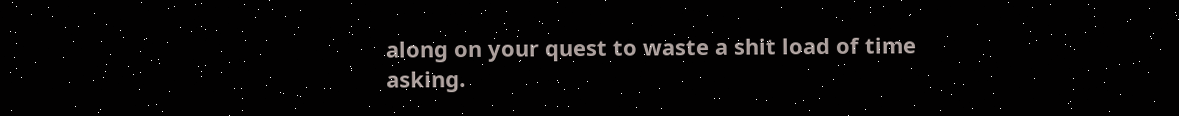along on your quest to waste a shit load of time asking.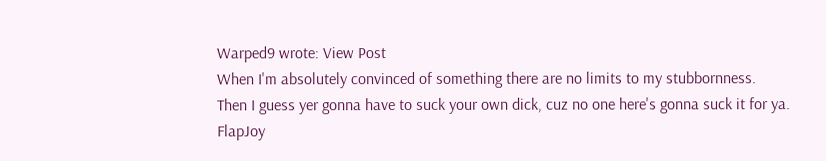Warped9 wrote: View Post
When I'm absolutely convinced of something there are no limits to my stubbornness.
Then I guess yer gonna have to suck your own dick, cuz no one here's gonna suck it for ya.
FlapJoy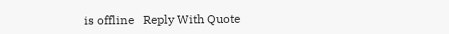is offline   Reply With Quote